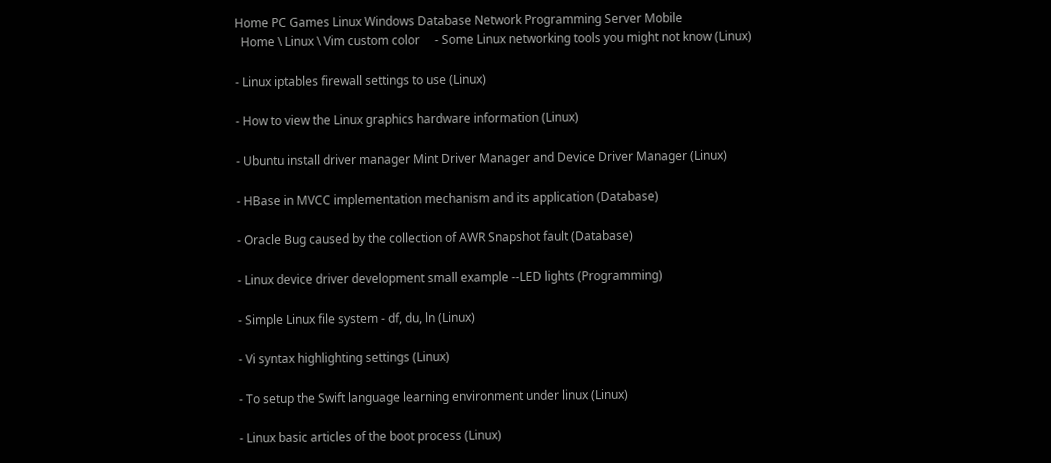Home PC Games Linux Windows Database Network Programming Server Mobile
  Home \ Linux \ Vim custom color     - Some Linux networking tools you might not know (Linux)

- Linux iptables firewall settings to use (Linux)

- How to view the Linux graphics hardware information (Linux)

- Ubuntu install driver manager Mint Driver Manager and Device Driver Manager (Linux)

- HBase in MVCC implementation mechanism and its application (Database)

- Oracle Bug caused by the collection of AWR Snapshot fault (Database)

- Linux device driver development small example --LED lights (Programming)

- Simple Linux file system - df, du, ln (Linux)

- Vi syntax highlighting settings (Linux)

- To setup the Swift language learning environment under linux (Linux)

- Linux basic articles of the boot process (Linux)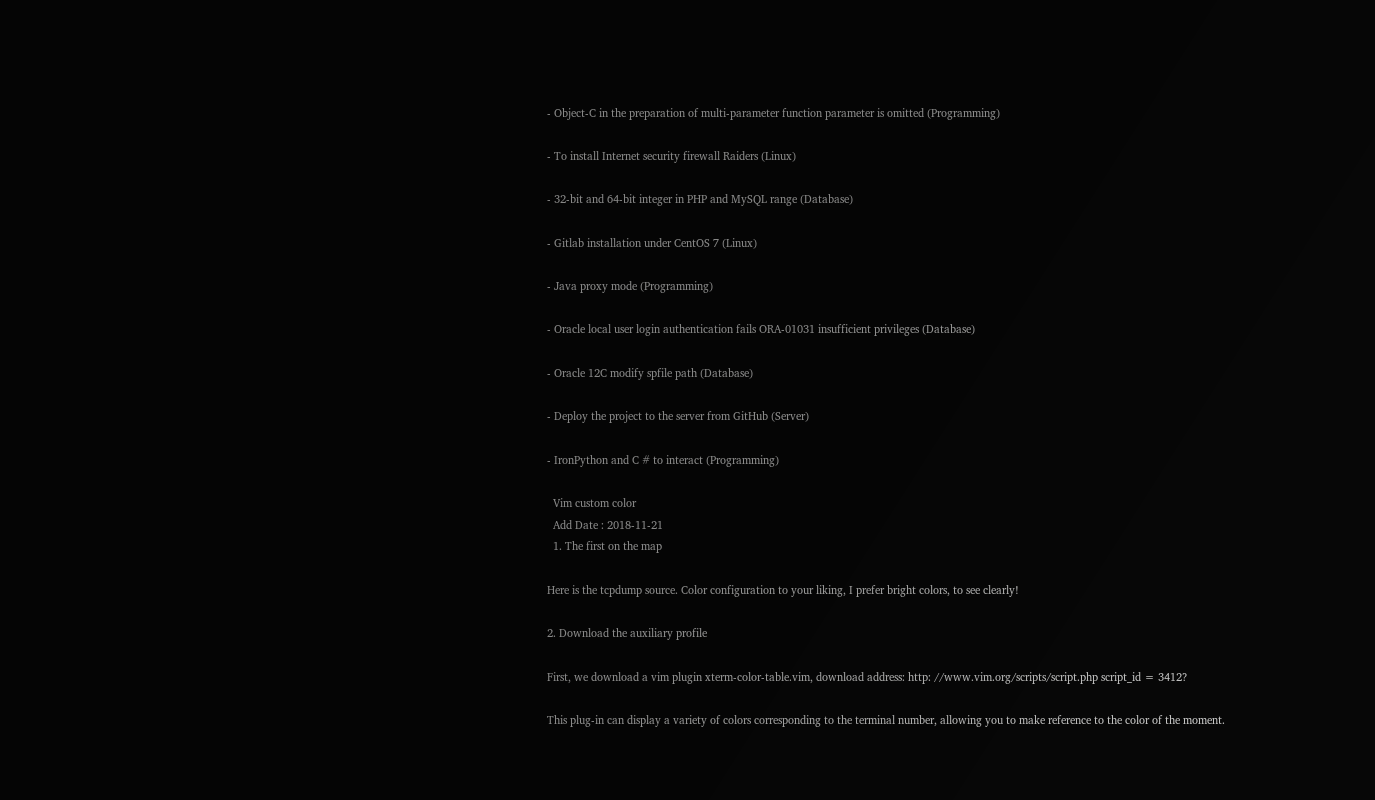- Object-C in the preparation of multi-parameter function parameter is omitted (Programming)

- To install Internet security firewall Raiders (Linux)

- 32-bit and 64-bit integer in PHP and MySQL range (Database)

- Gitlab installation under CentOS 7 (Linux)

- Java proxy mode (Programming)

- Oracle local user login authentication fails ORA-01031 insufficient privileges (Database)

- Oracle 12C modify spfile path (Database)

- Deploy the project to the server from GitHub (Server)

- IronPython and C # to interact (Programming)

  Vim custom color
  Add Date : 2018-11-21
  1. The first on the map

Here is the tcpdump source. Color configuration to your liking, I prefer bright colors, to see clearly!

2. Download the auxiliary profile

First, we download a vim plugin xterm-color-table.vim, download address: http: //www.vim.org/scripts/script.php script_id = 3412?

This plug-in can display a variety of colors corresponding to the terminal number, allowing you to make reference to the color of the moment.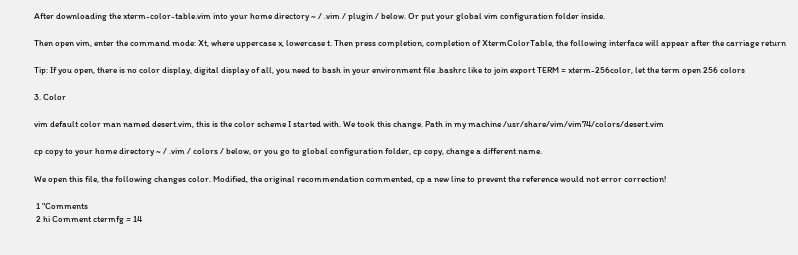After downloading the xterm-color-table.vim into your home directory ~ / .vim / plugin / below. Or put your global vim configuration folder inside.

Then open vim, enter the command mode: Xt, where uppercase x, lowercase t. Then press completion, completion of XtermColorTable, the following interface will appear after the carriage return

Tip: If you open, there is no color display, digital display of all, you need to bash in your environment file .bashrc like to join export TERM = xterm-256color, let the term open 256 colors

3. Color

vim default color man named desert.vim, this is the color scheme I started with. We took this change. Path in my machine /usr/share/vim/vim74/colors/desert.vim

cp copy to your home directory ~ / .vim / colors / below, or you go to global configuration folder, cp copy, change a different name.

We open this file, the following changes color. Modified, the original recommendation commented, cp a new line to prevent the reference would not error correction!

 1 "Comments
 2 hi Comment ctermfg = 14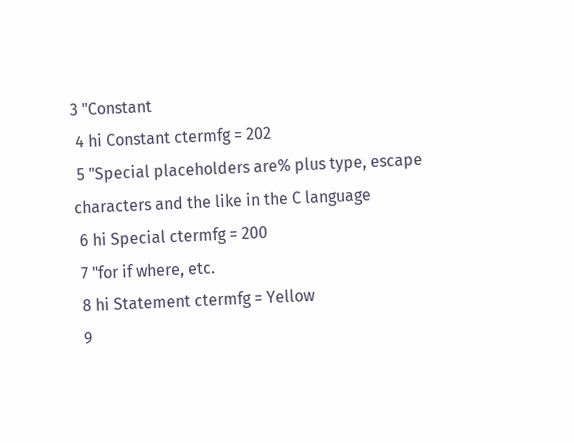3 "Constant
 4 hi Constant ctermfg = 202
 5 "Special placeholders are% plus type, escape characters and the like in the C language
 6 hi Special ctermfg = 200
 7 "for if where, etc.
 8 hi Statement ctermfg = Yellow
 9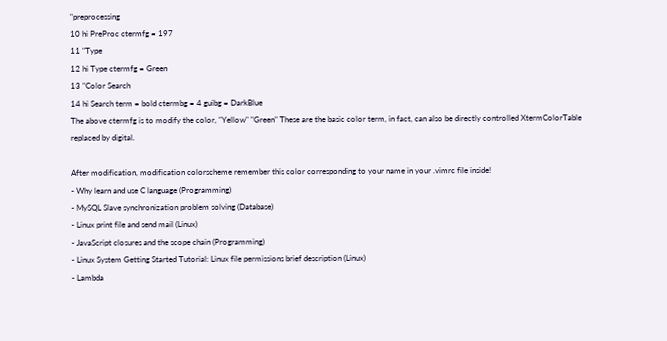"preprocessing
10 hi PreProc ctermfg = 197
11 "Type
12 hi Type ctermfg = Green
13 "Color Search
14 hi Search term = bold ctermbg = 4 guibg = DarkBlue
The above ctermfg is to modify the color, "Yellow" "Green" These are the basic color term, in fact, can also be directly controlled XtermColorTable replaced by digital.

After modification, modification colorscheme remember this color corresponding to your name in your .vimrc file inside!
- Why learn and use C language (Programming)
- MySQL Slave synchronization problem solving (Database)
- Linux print file and send mail (Linux)
- JavaScript closures and the scope chain (Programming)
- Linux System Getting Started Tutorial: Linux file permissions brief description (Linux)
- Lambda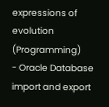expressions of evolution (Programming)
- Oracle Database import and export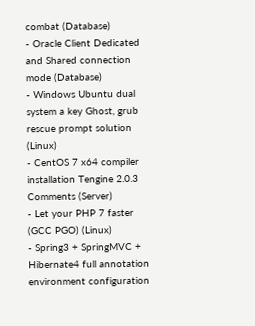combat (Database)
- Oracle Client Dedicated and Shared connection mode (Database)
- Windows Ubuntu dual system a key Ghost, grub rescue prompt solution (Linux)
- CentOS 7 x64 compiler installation Tengine 2.0.3 Comments (Server)
- Let your PHP 7 faster (GCC PGO) (Linux)
- Spring3 + SpringMVC + Hibernate4 full annotation environment configuration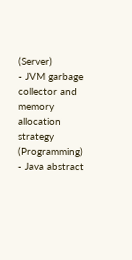(Server)
- JVM garbage collector and memory allocation strategy (Programming)
- Java abstract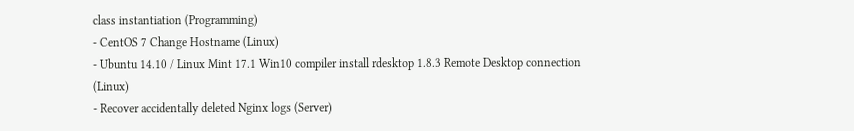class instantiation (Programming)
- CentOS 7 Change Hostname (Linux)
- Ubuntu 14.10 / Linux Mint 17.1 Win10 compiler install rdesktop 1.8.3 Remote Desktop connection (Linux)
- Recover accidentally deleted Nginx logs (Server)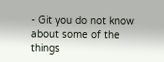- Git you do not know about some of the things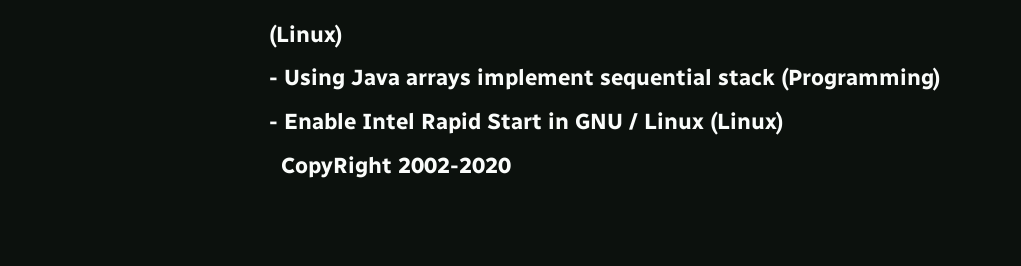(Linux)
- Using Java arrays implement sequential stack (Programming)
- Enable Intel Rapid Start in GNU / Linux (Linux)
  CopyRight 2002-2020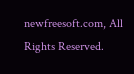newfreesoft.com, All Rights Reserved.